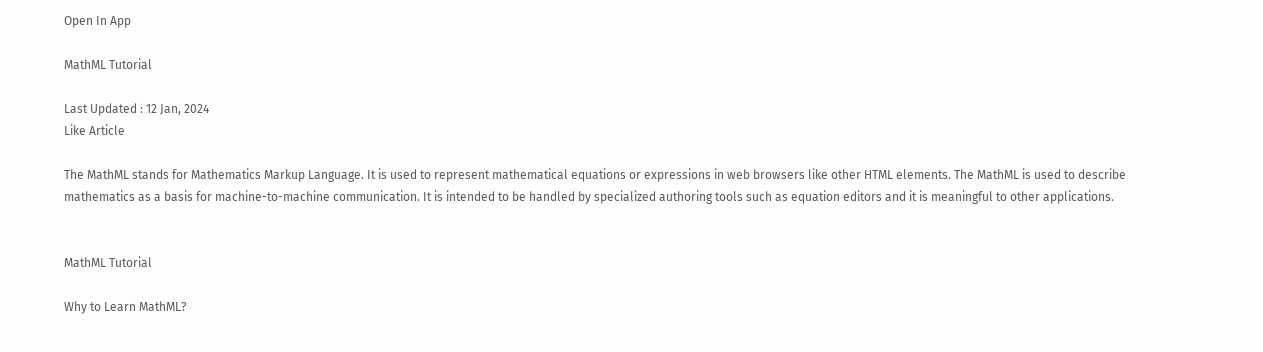Open In App

MathML Tutorial

Last Updated : 12 Jan, 2024
Like Article

The MathML stands for Mathematics Markup Language. It is used to represent mathematical equations or expressions in web browsers like other HTML elements. The MathML is used to describe mathematics as a basis for machine-to-machine communication. It is intended to be handled by specialized authoring tools such as equation editors and it is meaningful to other applications.


MathML Tutorial

Why to Learn MathML?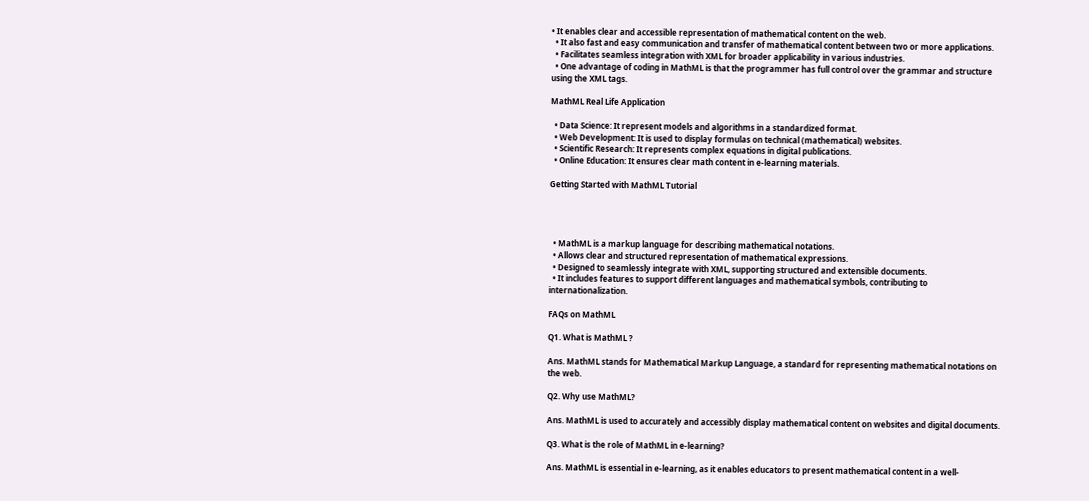• It enables clear and accessible representation of mathematical content on the web.
  • It also fast and easy communication and transfer of mathematical content between two or more applications.
  • Facilitates seamless integration with XML for broader applicability in various industries.
  • One advantage of coding in MathML is that the programmer has full control over the grammar and structure using the XML tags.

MathML Real Life Application

  • Data Science: It represent models and algorithms in a standardized format.
  • Web Development: It is used to display formulas on technical (mathematical) websites.
  • Scientific Research: It represents complex equations in digital publications.
  • Online Education: It ensures clear math content in e-learning materials.

Getting Started with MathML Tutorial




  • MathML is a markup language for describing mathematical notations.
  • Allows clear and structured representation of mathematical expressions.
  • Designed to seamlessly integrate with XML, supporting structured and extensible documents.
  • It includes features to support different languages and mathematical symbols, contributing to internationalization.

FAQs on MathML

Q1. What is MathML ?

Ans. MathML stands for Mathematical Markup Language, a standard for representing mathematical notations on the web.

Q2. Why use MathML?

Ans. MathML is used to accurately and accessibly display mathematical content on websites and digital documents.

Q3. What is the role of MathML in e-learning?

Ans. MathML is essential in e-learning, as it enables educators to present mathematical content in a well-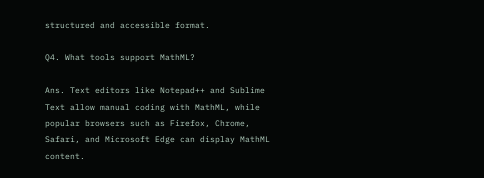structured and accessible format.

Q4. What tools support MathML?

Ans. Text editors like Notepad++ and Sublime Text allow manual coding with MathML, while popular browsers such as Firefox, Chrome, Safari, and Microsoft Edge can display MathML content.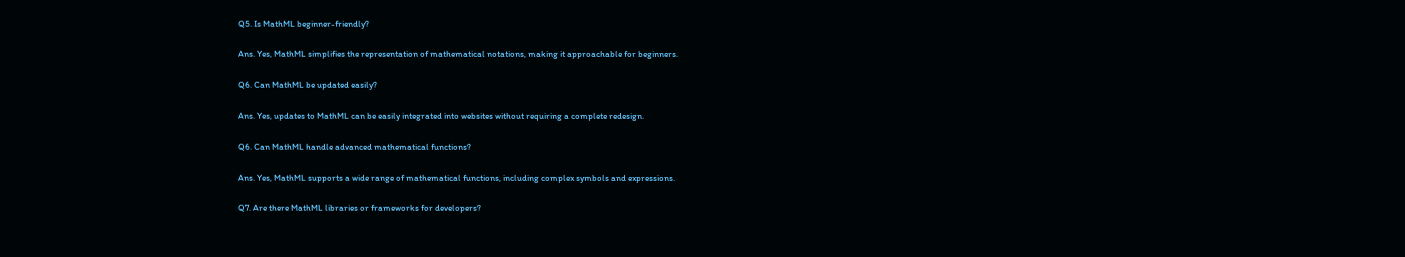Q5. Is MathML beginner-friendly?

Ans. Yes, MathML simplifies the representation of mathematical notations, making it approachable for beginners.

Q6. Can MathML be updated easily?

Ans. Yes, updates to MathML can be easily integrated into websites without requiring a complete redesign.

Q6. Can MathML handle advanced mathematical functions?

Ans. Yes, MathML supports a wide range of mathematical functions, including complex symbols and expressions.

Q7. Are there MathML libraries or frameworks for developers?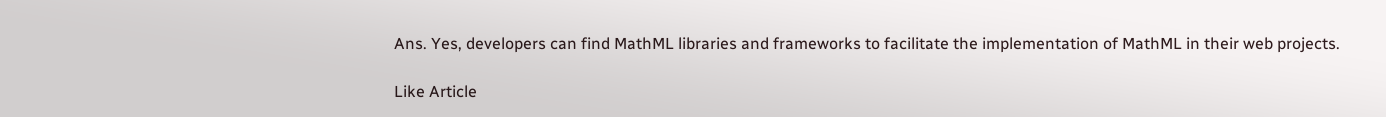Ans. Yes, developers can find MathML libraries and frameworks to facilitate the implementation of MathML in their web projects.

Like Article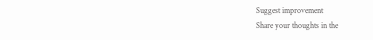Suggest improvement
Share your thoughts in the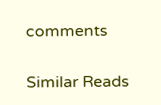comments

Similar Reads